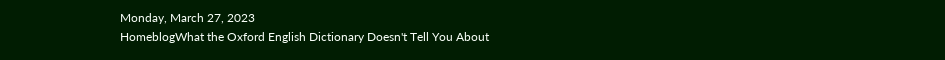Monday, March 27, 2023
HomeblogWhat the Oxford English Dictionary Doesn't Tell You About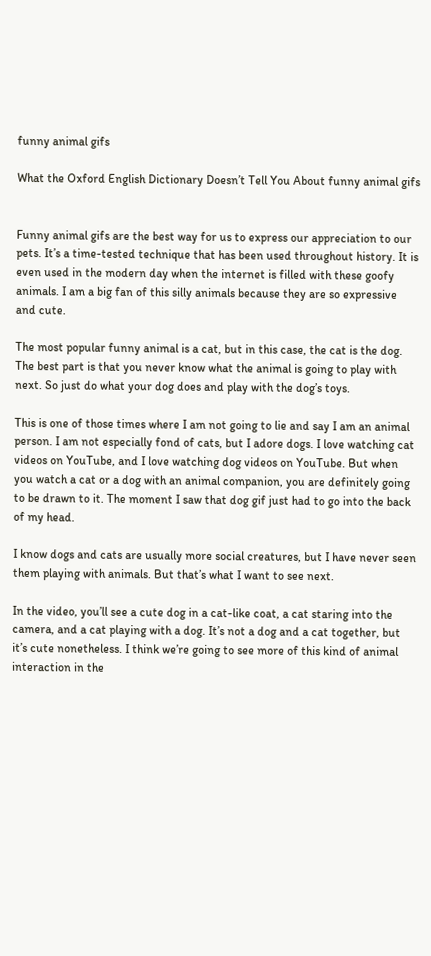funny animal gifs

What the Oxford English Dictionary Doesn’t Tell You About funny animal gifs


Funny animal gifs are the best way for us to express our appreciation to our pets. It’s a time-tested technique that has been used throughout history. It is even used in the modern day when the internet is filled with these goofy animals. I am a big fan of this silly animals because they are so expressive and cute.

The most popular funny animal is a cat, but in this case, the cat is the dog. The best part is that you never know what the animal is going to play with next. So just do what your dog does and play with the dog’s toys.

This is one of those times where I am not going to lie and say I am an animal person. I am not especially fond of cats, but I adore dogs. I love watching cat videos on YouTube, and I love watching dog videos on YouTube. But when you watch a cat or a dog with an animal companion, you are definitely going to be drawn to it. The moment I saw that dog gif just had to go into the back of my head.

I know dogs and cats are usually more social creatures, but I have never seen them playing with animals. But that’s what I want to see next.

In the video, you’ll see a cute dog in a cat-like coat, a cat staring into the camera, and a cat playing with a dog. It’s not a dog and a cat together, but it’s cute nonetheless. I think we’re going to see more of this kind of animal interaction in the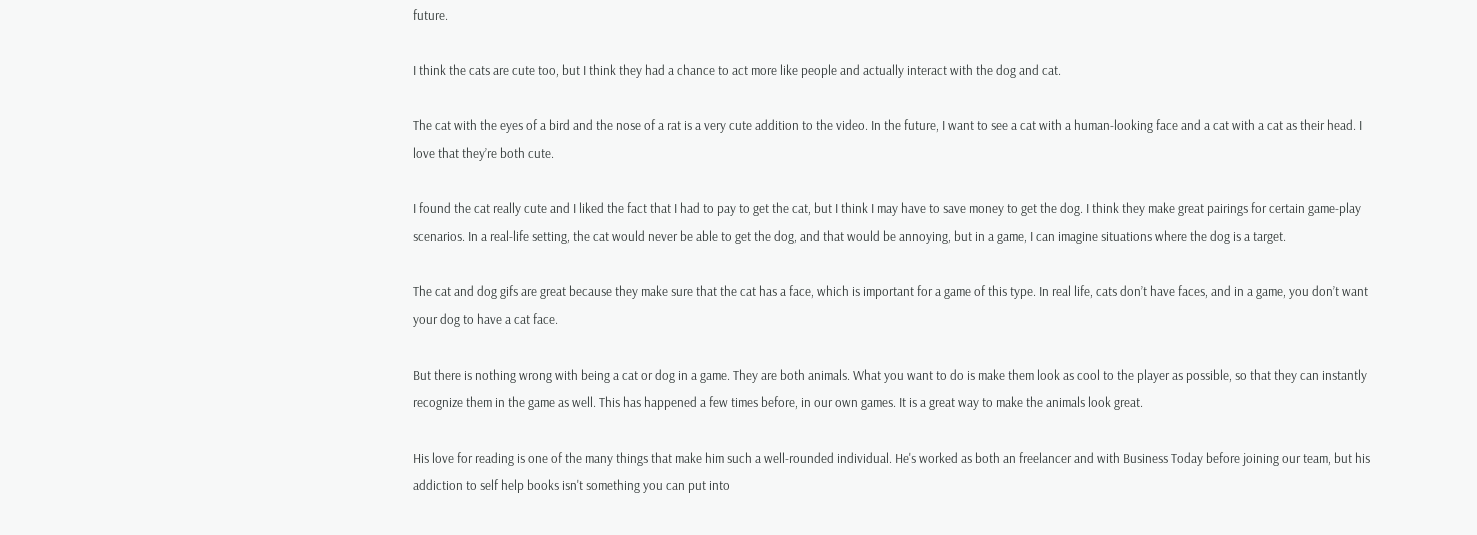future.

I think the cats are cute too, but I think they had a chance to act more like people and actually interact with the dog and cat.

The cat with the eyes of a bird and the nose of a rat is a very cute addition to the video. In the future, I want to see a cat with a human-looking face and a cat with a cat as their head. I love that they’re both cute.

I found the cat really cute and I liked the fact that I had to pay to get the cat, but I think I may have to save money to get the dog. I think they make great pairings for certain game-play scenarios. In a real-life setting, the cat would never be able to get the dog, and that would be annoying, but in a game, I can imagine situations where the dog is a target.

The cat and dog gifs are great because they make sure that the cat has a face, which is important for a game of this type. In real life, cats don’t have faces, and in a game, you don’t want your dog to have a cat face.

But there is nothing wrong with being a cat or dog in a game. They are both animals. What you want to do is make them look as cool to the player as possible, so that they can instantly recognize them in the game as well. This has happened a few times before, in our own games. It is a great way to make the animals look great.

His love for reading is one of the many things that make him such a well-rounded individual. He's worked as both an freelancer and with Business Today before joining our team, but his addiction to self help books isn't something you can put into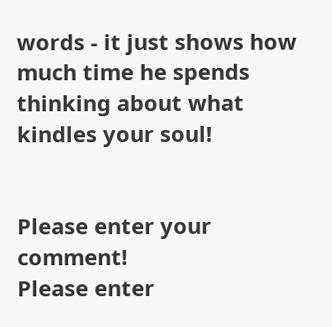words - it just shows how much time he spends thinking about what kindles your soul!


Please enter your comment!
Please enter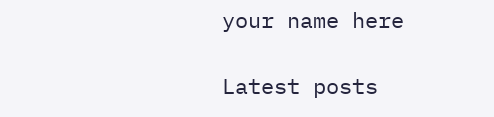your name here

Latest posts